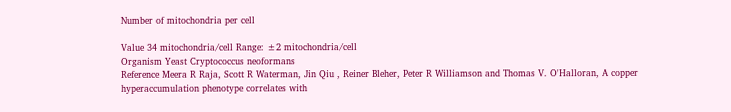Number of mitochondria per cell

Value 34 mitochondria/cell Range: ±2 mitochondria/cell
Organism Yeast Cryptococcus neoformans
Reference Meera R Raja, Scott R Waterman, Jin Qiu , Reiner Bleher, Peter R Williamson and Thomas V. O'Halloran, A copper hyperaccumulation phenotype correlates with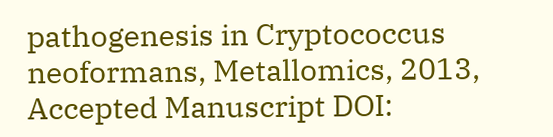pathogenesis in Cryptococcus neoformans, Metallomics, 2013, Accepted Manuscript DOI: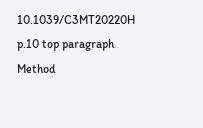10.1039/C3MT20220H p.10 top paragraph
Method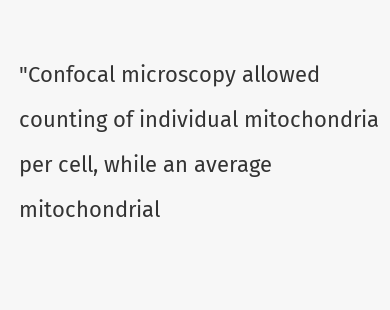"Confocal microscopy allowed counting of individual mitochondria per cell, while an average mitochondrial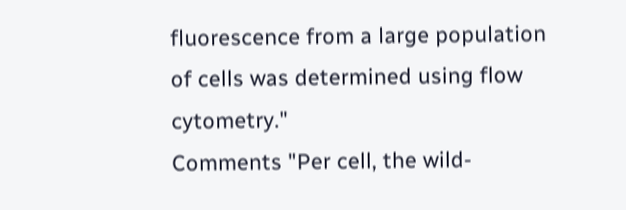fluorescence from a large population of cells was determined using flow cytometry."
Comments "Per cell, the wild-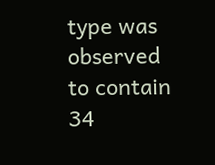type was observed to contain 34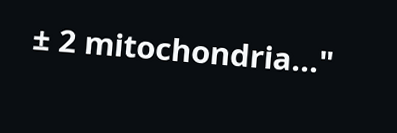± 2 mitochondria..."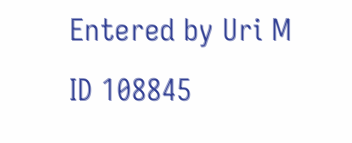Entered by Uri M
ID 108845